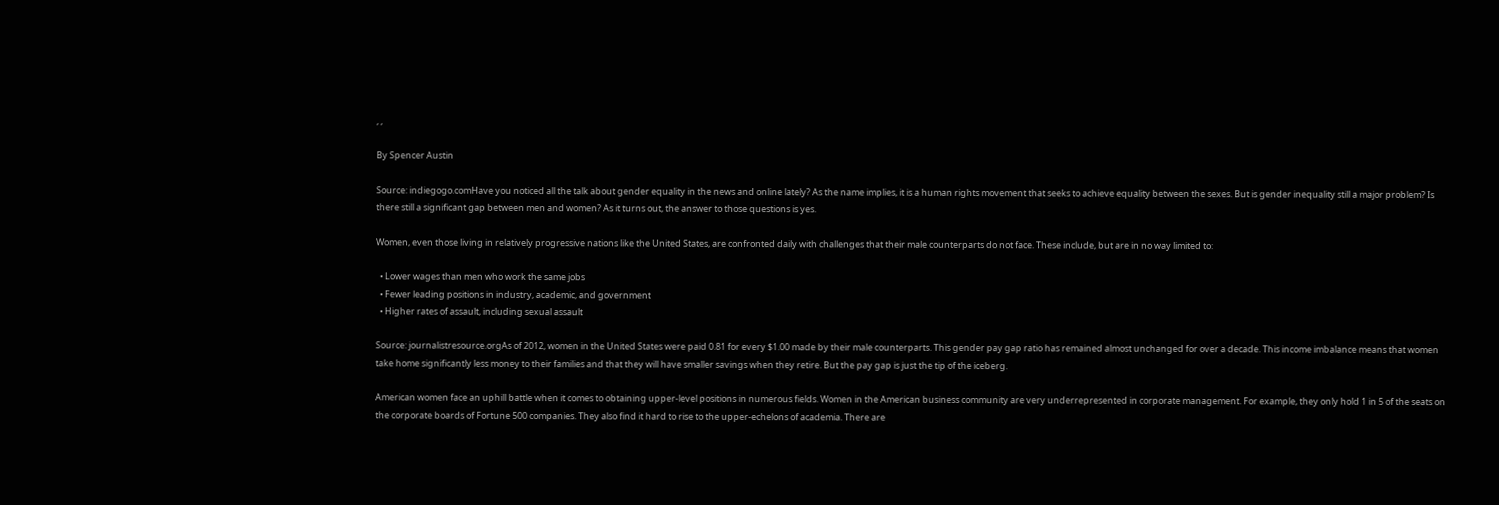, ,

By Spencer Austin

Source: indiegogo.comHave you noticed all the talk about gender equality in the news and online lately? As the name implies, it is a human rights movement that seeks to achieve equality between the sexes. But is gender inequality still a major problem? Is there still a significant gap between men and women? As it turns out, the answer to those questions is yes.

Women, even those living in relatively progressive nations like the United States, are confronted daily with challenges that their male counterparts do not face. These include, but are in no way limited to:

  • Lower wages than men who work the same jobs
  • Fewer leading positions in industry, academic, and government
  • Higher rates of assault, including sexual assault

Source: journalistresource.orgAs of 2012, women in the United States were paid 0.81 for every $1.00 made by their male counterparts. This gender pay gap ratio has remained almost unchanged for over a decade. This income imbalance means that women take home significantly less money to their families and that they will have smaller savings when they retire. But the pay gap is just the tip of the iceberg.

American women face an uphill battle when it comes to obtaining upper-level positions in numerous fields. Women in the American business community are very underrepresented in corporate management. For example, they only hold 1 in 5 of the seats on the corporate boards of Fortune 500 companies. They also find it hard to rise to the upper-echelons of academia. There are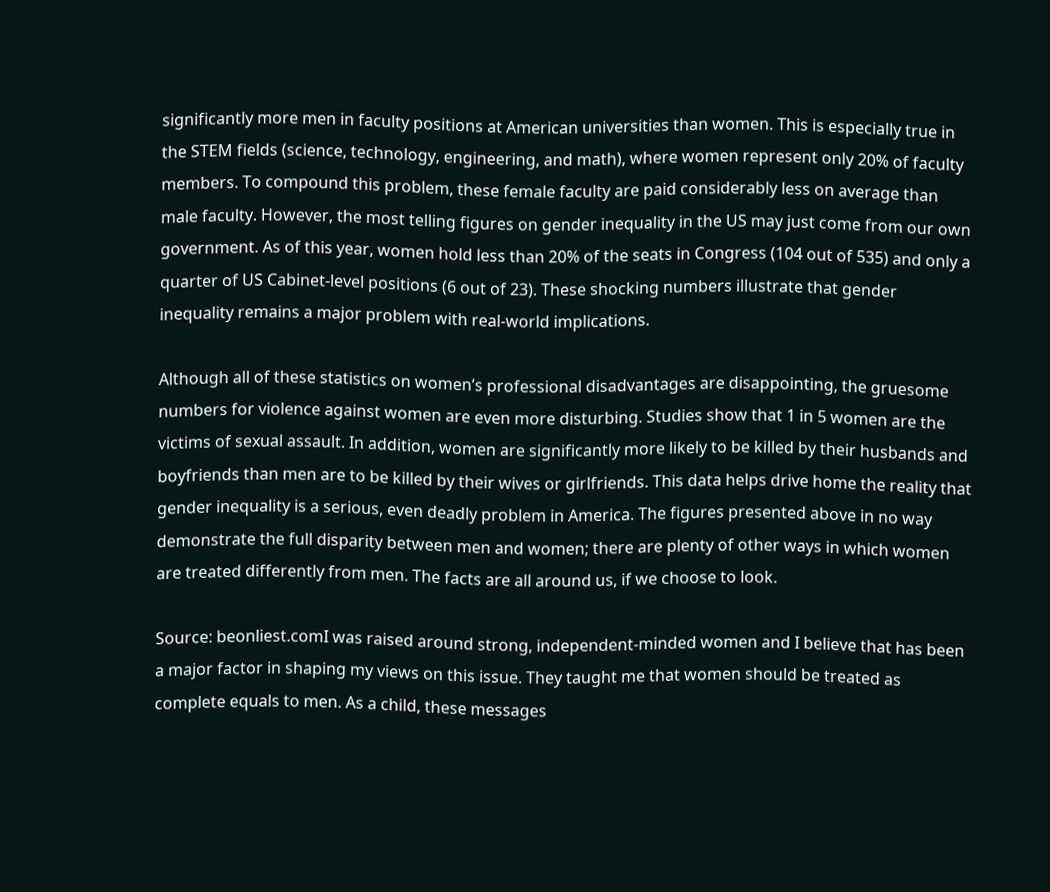significantly more men in faculty positions at American universities than women. This is especially true in the STEM fields (science, technology, engineering, and math), where women represent only 20% of faculty members. To compound this problem, these female faculty are paid considerably less on average than male faculty. However, the most telling figures on gender inequality in the US may just come from our own government. As of this year, women hold less than 20% of the seats in Congress (104 out of 535) and only a quarter of US Cabinet-level positions (6 out of 23). These shocking numbers illustrate that gender inequality remains a major problem with real-world implications.

Although all of these statistics on women’s professional disadvantages are disappointing, the gruesome numbers for violence against women are even more disturbing. Studies show that 1 in 5 women are the victims of sexual assault. In addition, women are significantly more likely to be killed by their husbands and boyfriends than men are to be killed by their wives or girlfriends. This data helps drive home the reality that gender inequality is a serious, even deadly problem in America. The figures presented above in no way demonstrate the full disparity between men and women; there are plenty of other ways in which women are treated differently from men. The facts are all around us, if we choose to look.

Source: beonliest.comI was raised around strong, independent-minded women and I believe that has been a major factor in shaping my views on this issue. They taught me that women should be treated as complete equals to men. As a child, these messages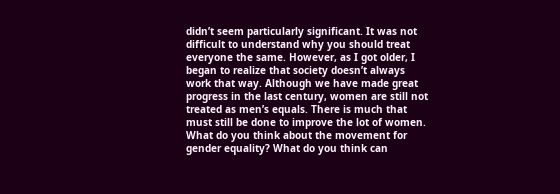didn’t seem particularly significant. It was not difficult to understand why you should treat everyone the same. However, as I got older, I began to realize that society doesn’t always work that way. Although we have made great progress in the last century, women are still not treated as men’s equals. There is much that must still be done to improve the lot of women. What do you think about the movement for gender equality? What do you think can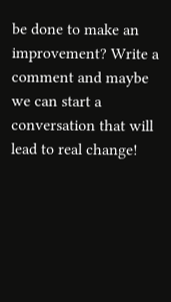be done to make an improvement? Write a comment and maybe we can start a conversation that will lead to real change!